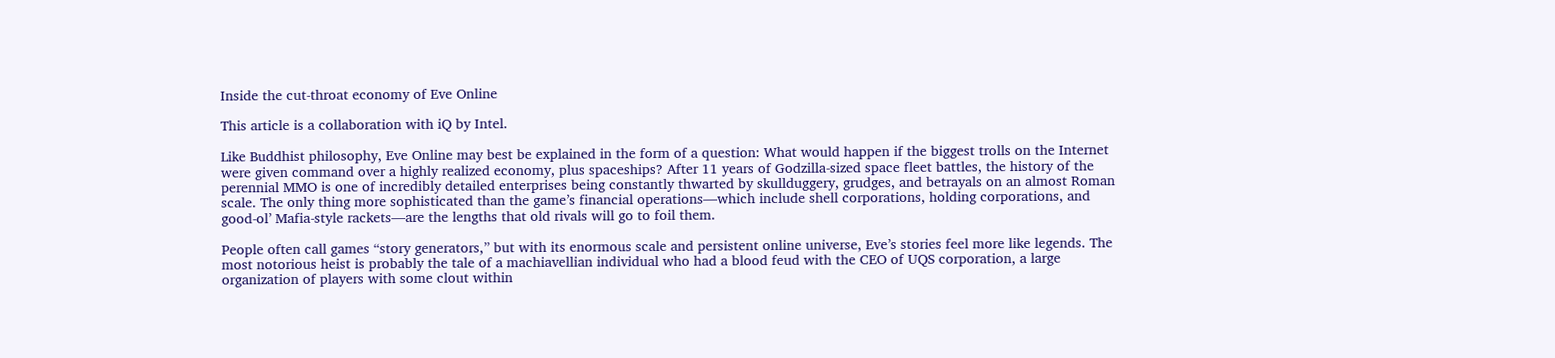Inside the cut-throat economy of Eve Online

This article is a collaboration with iQ by Intel.

Like Buddhist philosophy, Eve Online may best be explained in the form of a question: What would happen if the biggest trolls on the Internet were given command over a highly realized economy, plus spaceships? After 11 years of Godzilla-sized space fleet battles, the history of the perennial MMO is one of incredibly detailed enterprises being constantly thwarted by skullduggery, grudges, and betrayals on an almost Roman scale. The only thing more sophisticated than the game’s financial operations—which include shell corporations, holding corporations, and good-ol’ Mafia-style rackets—are the lengths that old rivals will go to foil them.

People often call games “story generators,” but with its enormous scale and persistent online universe, Eve’s stories feel more like legends. The most notorious heist is probably the tale of a machiavellian individual who had a blood feud with the CEO of UQS corporation, a large organization of players with some clout within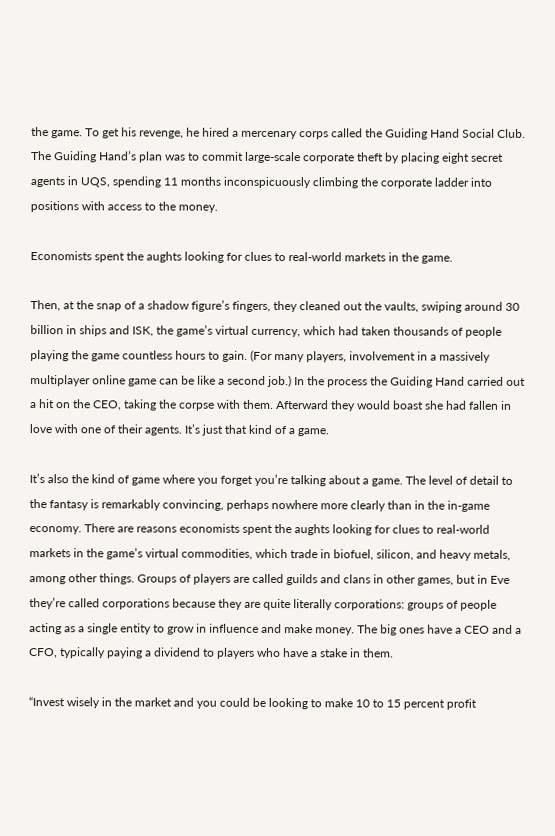the game. To get his revenge, he hired a mercenary corps called the Guiding Hand Social Club. The Guiding Hand’s plan was to commit large-scale corporate theft by placing eight secret agents in UQS, spending 11 months inconspicuously climbing the corporate ladder into positions with access to the money.

Economists spent the aughts looking for clues to real-world markets in the game.

Then, at the snap of a shadow figure’s fingers, they cleaned out the vaults, swiping around 30 billion in ships and ISK, the game’s virtual currency, which had taken thousands of people playing the game countless hours to gain. (For many players, involvement in a massively multiplayer online game can be like a second job.) In the process the Guiding Hand carried out a hit on the CEO, taking the corpse with them. Afterward they would boast she had fallen in love with one of their agents. It’s just that kind of a game.

It’s also the kind of game where you forget you’re talking about a game. The level of detail to the fantasy is remarkably convincing, perhaps nowhere more clearly than in the in-game economy. There are reasons economists spent the aughts looking for clues to real-world markets in the game’s virtual commodities, which trade in biofuel, silicon, and heavy metals, among other things. Groups of players are called guilds and clans in other games, but in Eve they’re called corporations because they are quite literally corporations: groups of people acting as a single entity to grow in influence and make money. The big ones have a CEO and a CFO, typically paying a dividend to players who have a stake in them.

“Invest wisely in the market and you could be looking to make 10 to 15 percent profit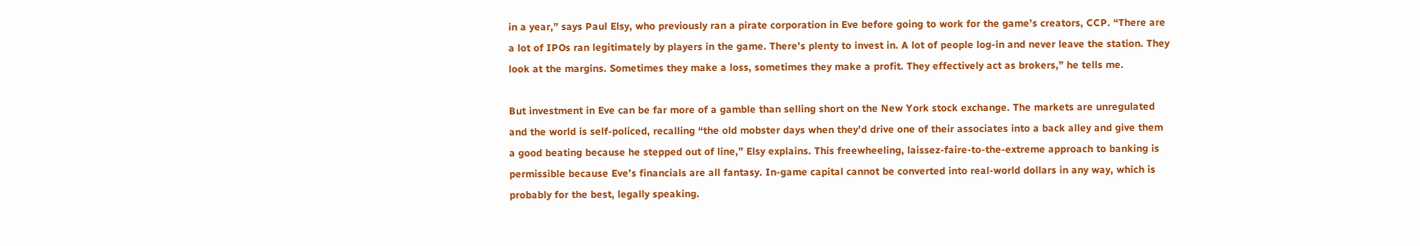in a year,” says Paul Elsy, who previously ran a pirate corporation in Eve before going to work for the game’s creators, CCP. “There are a lot of IPOs ran legitimately by players in the game. There’s plenty to invest in. A lot of people log-in and never leave the station. They look at the margins. Sometimes they make a loss, sometimes they make a profit. They effectively act as brokers,” he tells me.

But investment in Eve can be far more of a gamble than selling short on the New York stock exchange. The markets are unregulated and the world is self-policed, recalling “the old mobster days when they’d drive one of their associates into a back alley and give them a good beating because he stepped out of line,” Elsy explains. This freewheeling, laissez-faire-to-the-extreme approach to banking is permissible because Eve’s financials are all fantasy. In-game capital cannot be converted into real-world dollars in any way, which is probably for the best, legally speaking.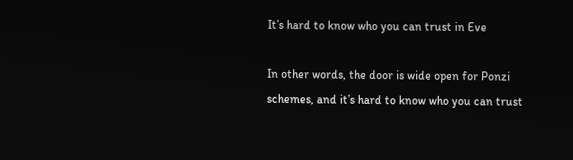It’s hard to know who you can trust in Eve

In other words, the door is wide open for Ponzi schemes, and it’s hard to know who you can trust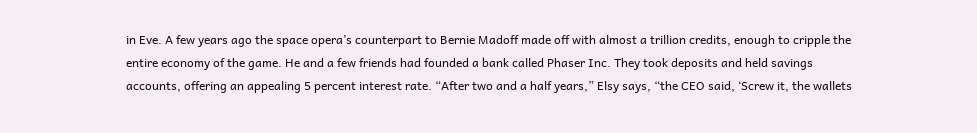in Eve. A few years ago the space opera’s counterpart to Bernie Madoff made off with almost a trillion credits, enough to cripple the entire economy of the game. He and a few friends had founded a bank called Phaser Inc. They took deposits and held savings accounts, offering an appealing 5 percent interest rate. “After two and a half years,” Elsy says, “the CEO said, ‘Screw it, the wallets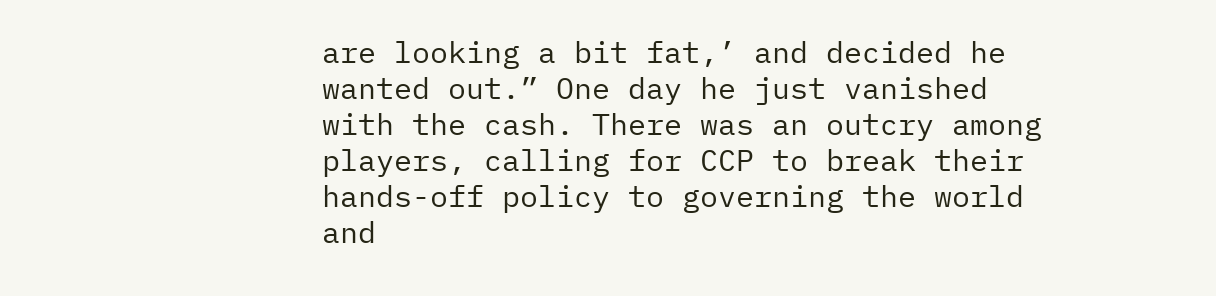are looking a bit fat,’ and decided he wanted out.” One day he just vanished with the cash. There was an outcry among players, calling for CCP to break their hands-off policy to governing the world and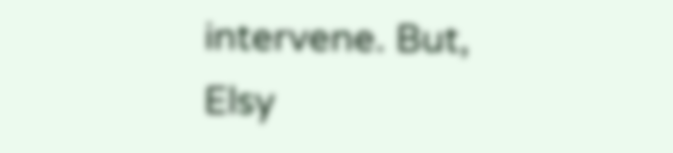intervene. But, Elsy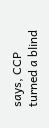says, CCP turned a blind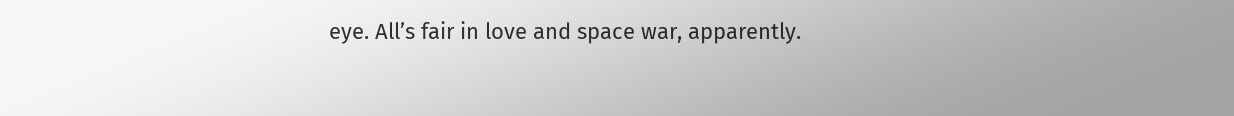eye. All’s fair in love and space war, apparently.